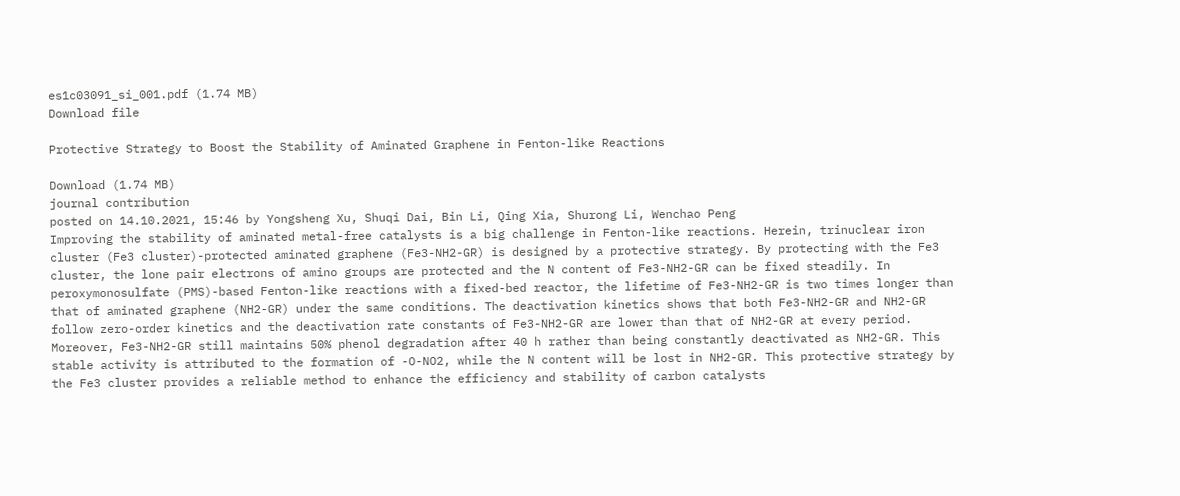es1c03091_si_001.pdf (1.74 MB)
Download file

Protective Strategy to Boost the Stability of Aminated Graphene in Fenton-like Reactions

Download (1.74 MB)
journal contribution
posted on 14.10.2021, 15:46 by Yongsheng Xu, Shuqi Dai, Bin Li, Qing Xia, Shurong Li, Wenchao Peng
Improving the stability of aminated metal-free catalysts is a big challenge in Fenton-like reactions. Herein, trinuclear iron cluster (Fe3 cluster)-protected aminated graphene (Fe3-NH2-GR) is designed by a protective strategy. By protecting with the Fe3 cluster, the lone pair electrons of amino groups are protected and the N content of Fe3-NH2-GR can be fixed steadily. In peroxymonosulfate (PMS)-based Fenton-like reactions with a fixed-bed reactor, the lifetime of Fe3-NH2-GR is two times longer than that of aminated graphene (NH2-GR) under the same conditions. The deactivation kinetics shows that both Fe3-NH2-GR and NH2-GR follow zero-order kinetics and the deactivation rate constants of Fe3-NH2-GR are lower than that of NH2-GR at every period. Moreover, Fe3-NH2-GR still maintains 50% phenol degradation after 40 h rather than being constantly deactivated as NH2-GR. This stable activity is attributed to the formation of -O-NO2, while the N content will be lost in NH2-GR. This protective strategy by the Fe3 cluster provides a reliable method to enhance the efficiency and stability of carbon catalysts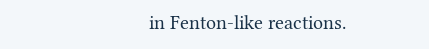in Fenton-like reactions.